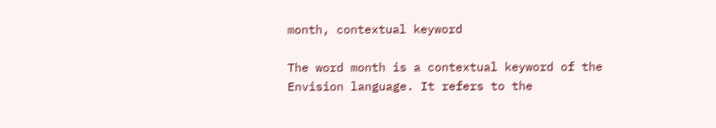month, contextual keyword

The word month is a contextual keyword of the Envision language. It refers to the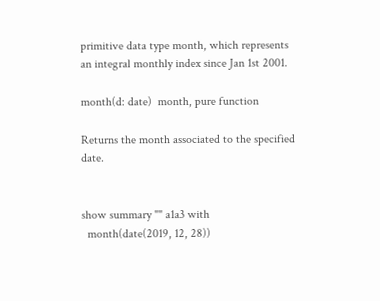primitive data type month, which represents an integral monthly index since Jan 1st 2001.

month(d: date)  month, pure function

Returns the month associated to the specified date.


show summary "" a1a3 with
  month(date(2019, 12, 28))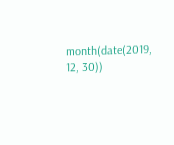month(date(2019, 12, 30))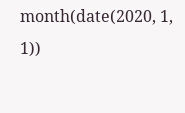month(date(2020, 1, 1))